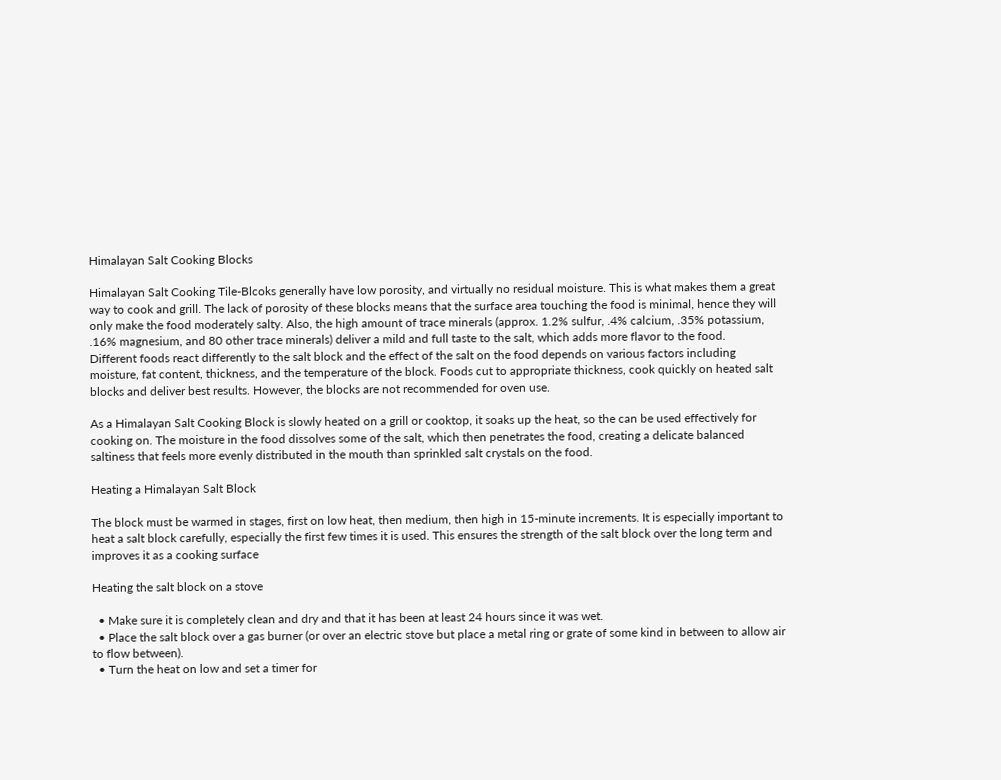Himalayan Salt Cooking Blocks

Himalayan Salt Cooking Tile-Blcoks generally have low porosity, and virtually no residual moisture. This is what makes them a great way to cook and grill. The lack of porosity of these blocks means that the surface area touching the food is minimal, hence they will only make the food moderately salty. Also, the high amount of trace minerals (approx. 1.2% sulfur, .4% calcium, .35% potassium, .16% magnesium, and 80 other trace minerals) deliver a mild and full taste to the salt, which adds more flavor to the food.
Different foods react differently to the salt block and the effect of the salt on the food depends on various factors including moisture, fat content, thickness, and the temperature of the block. Foods cut to appropriate thickness, cook quickly on heated salt blocks and deliver best results. However, the blocks are not recommended for oven use.

As a Himalayan Salt Cooking Block is slowly heated on a grill or cooktop, it soaks up the heat, so the can be used effectively for cooking on. The moisture in the food dissolves some of the salt, which then penetrates the food, creating a delicate balanced saltiness that feels more evenly distributed in the mouth than sprinkled salt crystals on the food.

Heating a Himalayan Salt Block

The block must be warmed in stages, first on low heat, then medium, then high in 15-minute increments. It is especially important to heat a salt block carefully, especially the first few times it is used. This ensures the strength of the salt block over the long term and improves it as a cooking surface

Heating the salt block on a stove

  • Make sure it is completely clean and dry and that it has been at least 24 hours since it was wet.
  • Place the salt block over a gas burner (or over an electric stove but place a metal ring or grate of some kind in between to allow air to flow between).
  • Turn the heat on low and set a timer for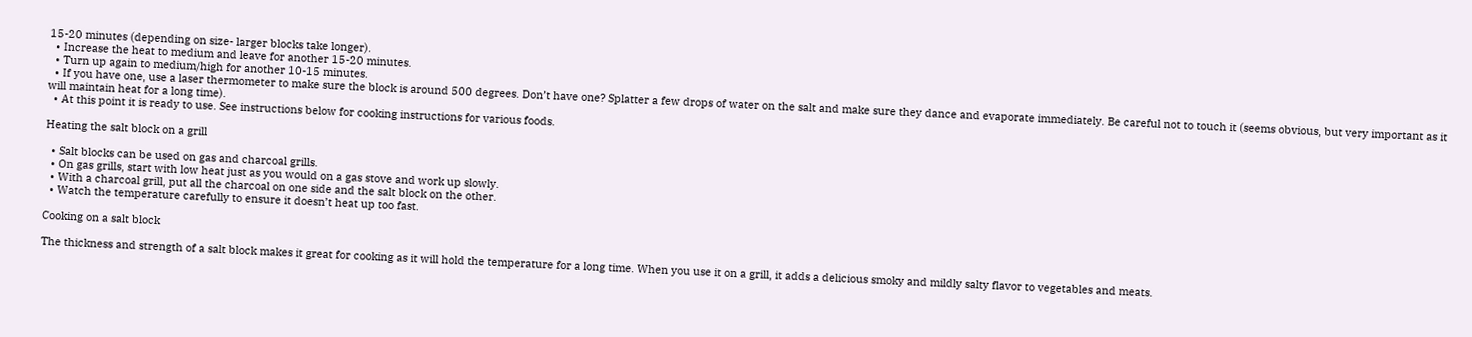15-20 minutes (depending on size- larger blocks take longer).
  • Increase the heat to medium and leave for another 15-20 minutes.
  • Turn up again to medium/high for another 10-15 minutes.
  • If you have one, use a laser thermometer to make sure the block is around 500 degrees. Don’t have one? Splatter a few drops of water on the salt and make sure they dance and evaporate immediately. Be careful not to touch it (seems obvious, but very important as it will maintain heat for a long time).
  • At this point it is ready to use. See instructions below for cooking instructions for various foods.

Heating the salt block on a grill

  • Salt blocks can be used on gas and charcoal grills.
  • On gas grills, start with low heat just as you would on a gas stove and work up slowly.
  • With a charcoal grill, put all the charcoal on one side and the salt block on the other.
  • Watch the temperature carefully to ensure it doesn’t heat up too fast.

Cooking on a salt block

The thickness and strength of a salt block makes it great for cooking as it will hold the temperature for a long time. When you use it on a grill, it adds a delicious smoky and mildly salty flavor to vegetables and meats.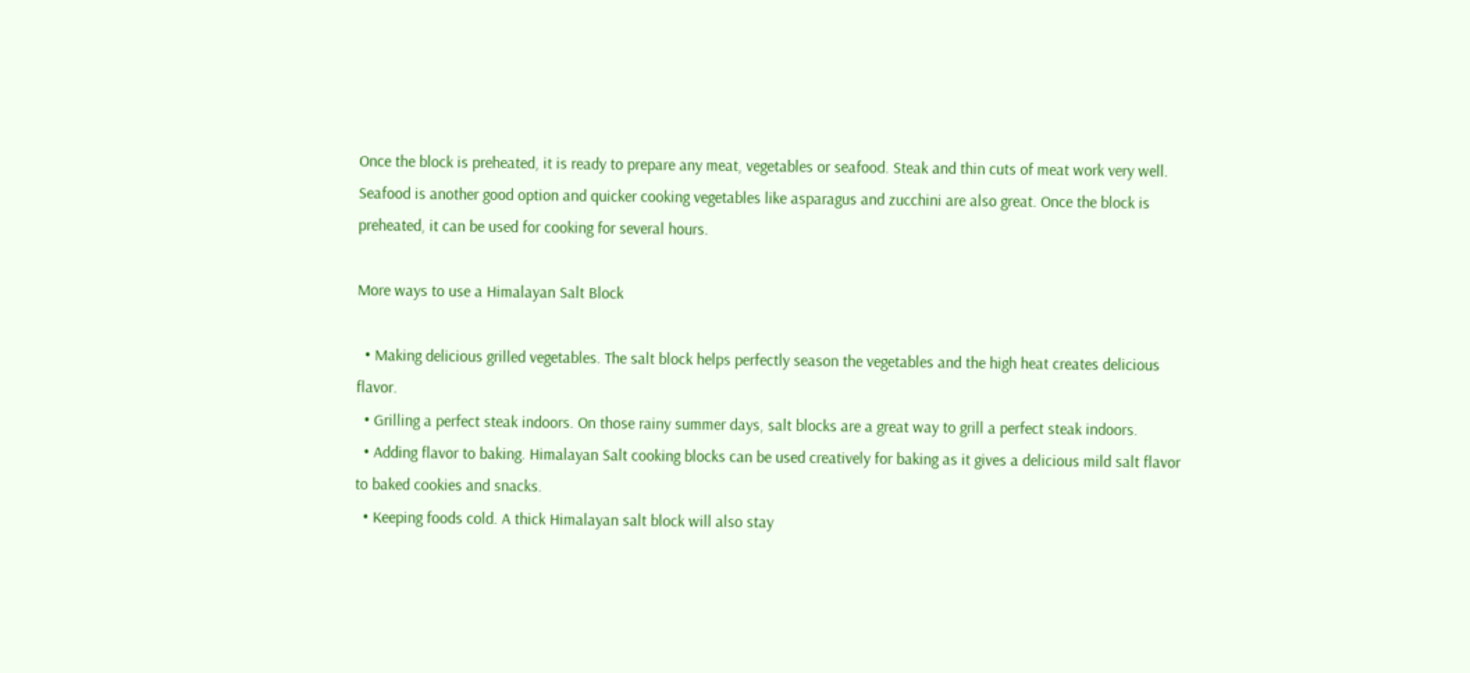Once the block is preheated, it is ready to prepare any meat, vegetables or seafood. Steak and thin cuts of meat work very well. Seafood is another good option and quicker cooking vegetables like asparagus and zucchini are also great. Once the block is preheated, it can be used for cooking for several hours.

More ways to use a Himalayan Salt Block

  • Making delicious grilled vegetables. The salt block helps perfectly season the vegetables and the high heat creates delicious flavor.
  • Grilling a perfect steak indoors. On those rainy summer days, salt blocks are a great way to grill a perfect steak indoors.
  • Adding flavor to baking. Himalayan Salt cooking blocks can be used creatively for baking as it gives a delicious mild salt flavor to baked cookies and snacks.
  • Keeping foods cold. A thick Himalayan salt block will also stay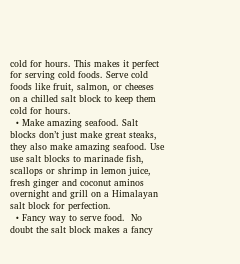cold for hours. This makes it perfect for serving cold foods. Serve cold foods like fruit, salmon, or cheeses on a chilled salt block to keep them cold for hours.
  • Make amazing seafood. Salt blocks don’t just make great steaks, they also make amazing seafood. Use use salt blocks to marinade fish, scallops or shrimp in lemon juice, fresh ginger and coconut aminos overnight and grill on a Himalayan salt block for perfection.
  • Fancy way to serve food.  No doubt the salt block makes a fancy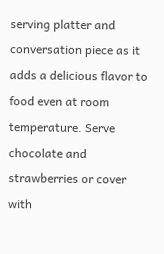serving platter and conversation piece as it adds a delicious flavor to food even at room temperature. Serve chocolate and strawberries or cover with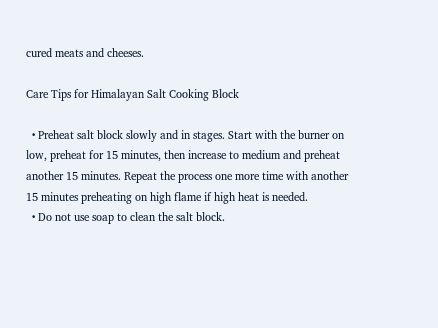cured meats and cheeses.

Care Tips for Himalayan Salt Cooking Block

  • Preheat salt block slowly and in stages. Start with the burner on low, preheat for 15 minutes, then increase to medium and preheat another 15 minutes. Repeat the process one more time with another 15 minutes preheating on high flame if high heat is needed.
  • Do not use soap to clean the salt block.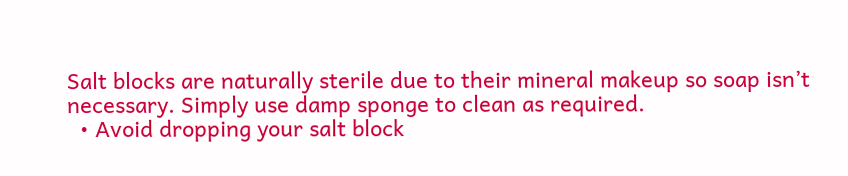Salt blocks are naturally sterile due to their mineral makeup so soap isn’t necessary. Simply use damp sponge to clean as required.
  • Avoid dropping your salt block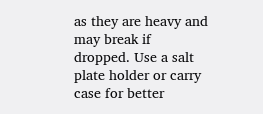as they are heavy and may break if dropped. Use a salt plate holder or carry case for better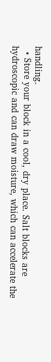handling.
  • Store your block in a cool, dry place. Salt blocks are hydroscopic and can draw moisture, which can accelerate the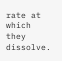rate at which they dissolve.